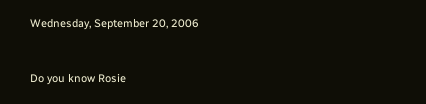Wednesday, September 20, 2006


Do you know Rosie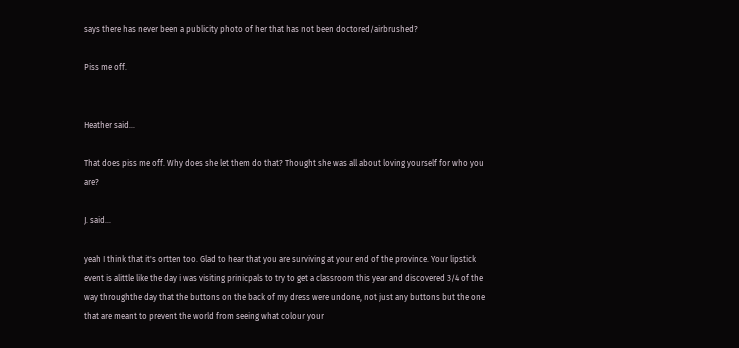says there has never been a publicity photo of her that has not been doctored/airbrushed?

Piss me off.


Heather said...

That does piss me off. Why does she let them do that? Thought she was all about loving yourself for who you are?

J. said...

yeah I think that it's ortten too. Glad to hear that you are surviving at your end of the province. Your lipstick event is alittle like the day i was visiting prinicpals to try to get a classroom this year and discovered 3/4 of the way throughthe day that the buttons on the back of my dress were undone, not just any buttons but the one that are meant to prevent the world from seeing what colour your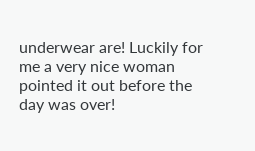underwear are! Luckily for me a very nice woman pointed it out before the day was over!